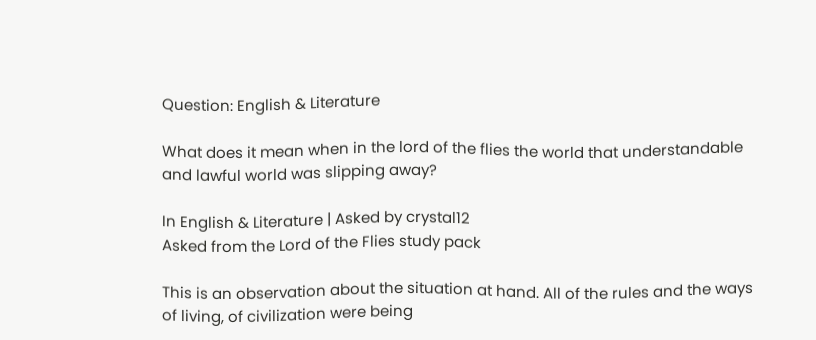Question: English & Literature

What does it mean when in the lord of the flies the world that understandable and lawful world was slipping away?

In English & Literature | Asked by crystal12
Asked from the Lord of the Flies study pack

This is an observation about the situation at hand. All of the rules and the ways of living, of civilization were being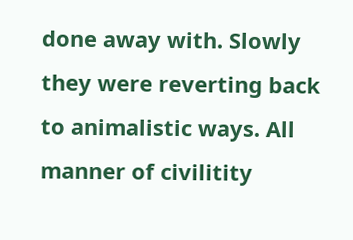done away with. Slowly they were reverting back to animalistic ways. All manner of civilitity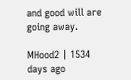and good will are going away.

MHood2 | 1534 days ago